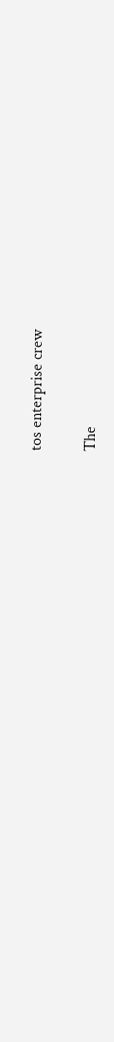tos enterprise crew


The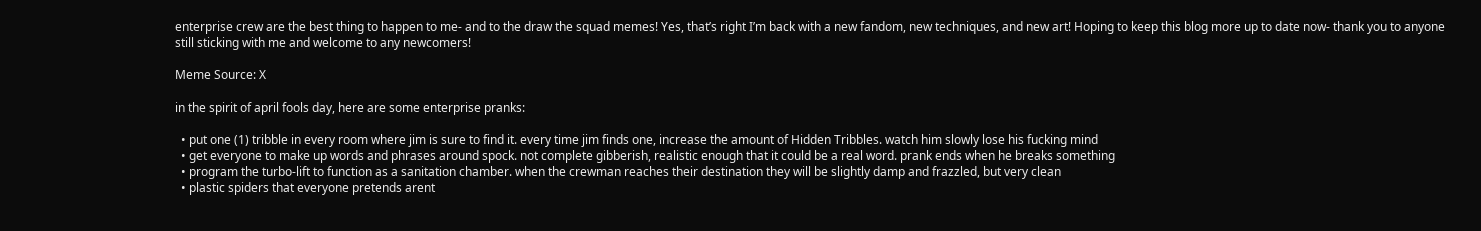enterprise crew are the best thing to happen to me- and to the draw the squad memes! Yes, that’s right I’m back with a new fandom, new techniques, and new art! Hoping to keep this blog more up to date now- thank you to anyone still sticking with me and welcome to any newcomers!

Meme Source: X

in the spirit of april fools day, here are some enterprise pranks:

  • put one (1) tribble in every room where jim is sure to find it. every time jim finds one, increase the amount of Hidden Tribbles. watch him slowly lose his fucking mind
  • get everyone to make up words and phrases around spock. not complete gibberish, realistic enough that it could be a real word. prank ends when he breaks something
  • program the turbo-lift to function as a sanitation chamber. when the crewman reaches their destination they will be slightly damp and frazzled, but very clean
  • plastic spiders that everyone pretends arent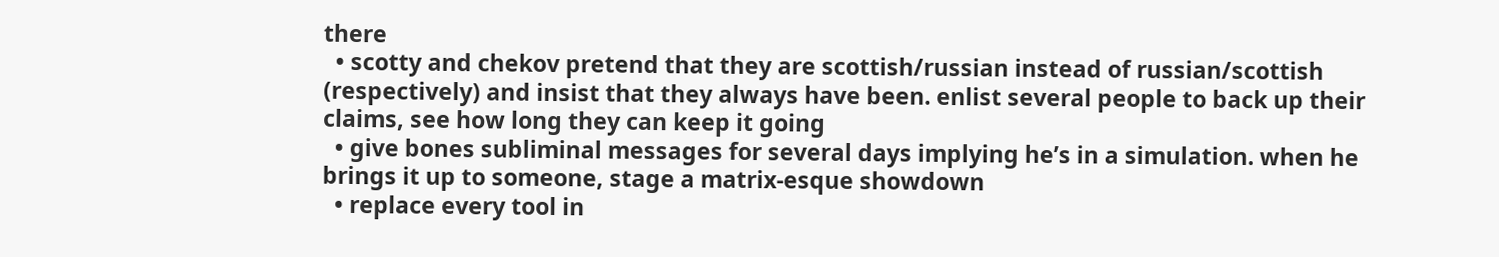there
  • scotty and chekov pretend that they are scottish/russian instead of russian/scottish (respectively) and insist that they always have been. enlist several people to back up their claims, see how long they can keep it going
  • give bones subliminal messages for several days implying he’s in a simulation. when he brings it up to someone, stage a matrix-esque showdown
  • replace every tool in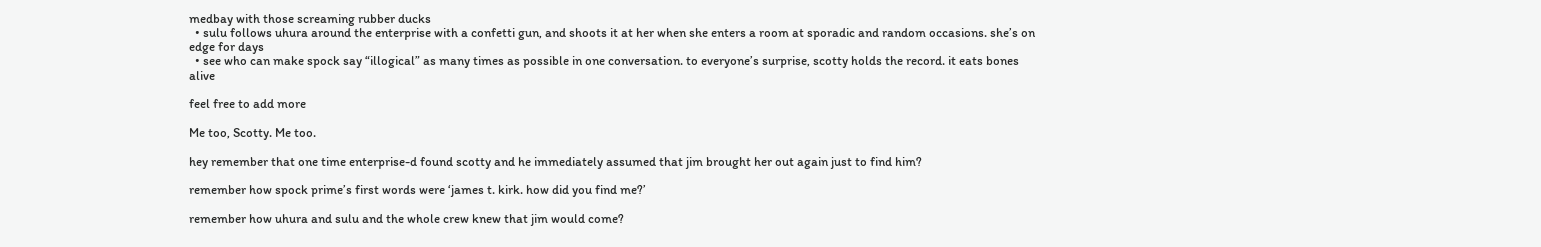medbay with those screaming rubber ducks
  • sulu follows uhura around the enterprise with a confetti gun, and shoots it at her when she enters a room at sporadic and random occasions. she’s on edge for days
  • see who can make spock say “illogical” as many times as possible in one conversation. to everyone’s surprise, scotty holds the record. it eats bones alive

feel free to add more

Me too, Scotty. Me too.

hey remember that one time enterprise-d found scotty and he immediately assumed that jim brought her out again just to find him?

remember how spock prime’s first words were ‘james t. kirk. how did you find me?’

remember how uhura and sulu and the whole crew knew that jim would come?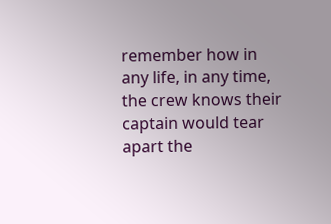remember how in any life, in any time, the crew knows their captain would tear apart the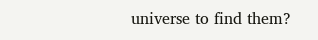universe to find them?